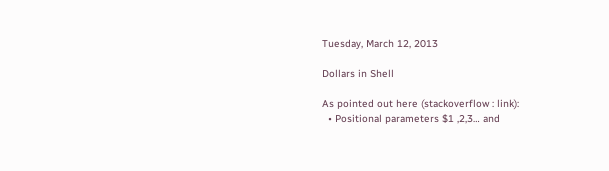Tuesday, March 12, 2013

Dollars in Shell

As pointed out here (stackoverflow : link):
  • Positional parameters $1 ,2,3… and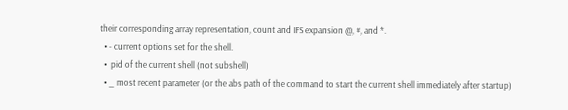their corresponding array representation, count and IFS expansion @, #, and *.
  • - current options set for the shell.
  •  pid of the current shell (not subshell)
  • _ most recent parameter (or the abs path of the command to start the current shell immediately after startup)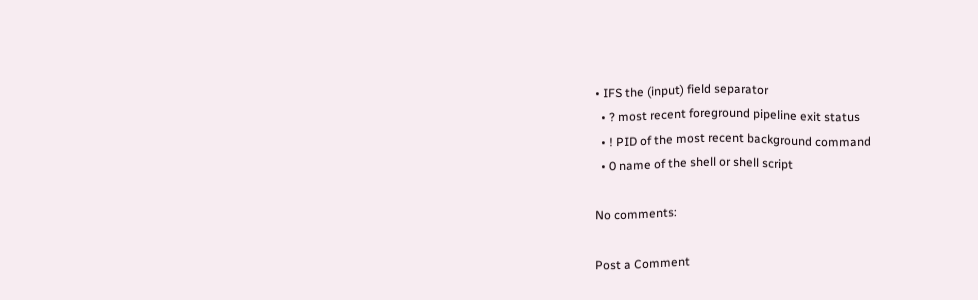• IFS the (input) field separator
  • ? most recent foreground pipeline exit status
  • ! PID of the most recent background command
  • 0 name of the shell or shell script

No comments:

Post a Comment